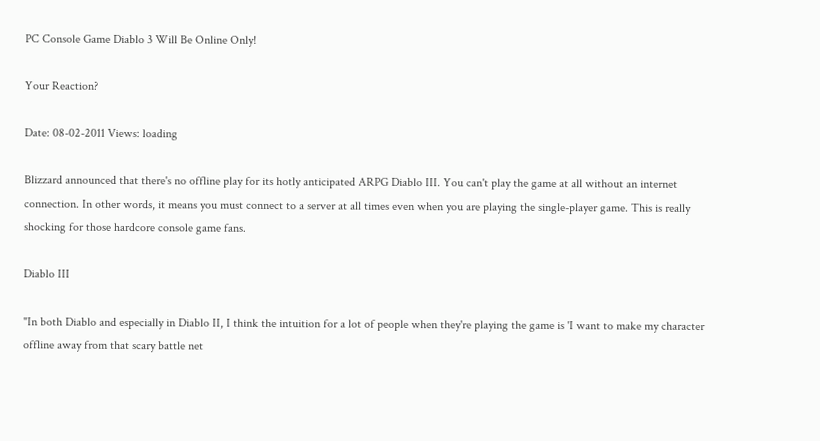PC Console Game Diablo 3 Will Be Online Only!

Your Reaction?

Date: 08-02-2011 Views: loading

Blizzard announced that there's no offline play for its hotly anticipated ARPG Diablo III. You can't play the game at all without an internet connection. In other words, it means you must connect to a server at all times even when you are playing the single-player game. This is really shocking for those hardcore console game fans.

Diablo III

"In both Diablo and especially in Diablo II, I think the intuition for a lot of people when they're playing the game is 'I want to make my character offline away from that scary battle net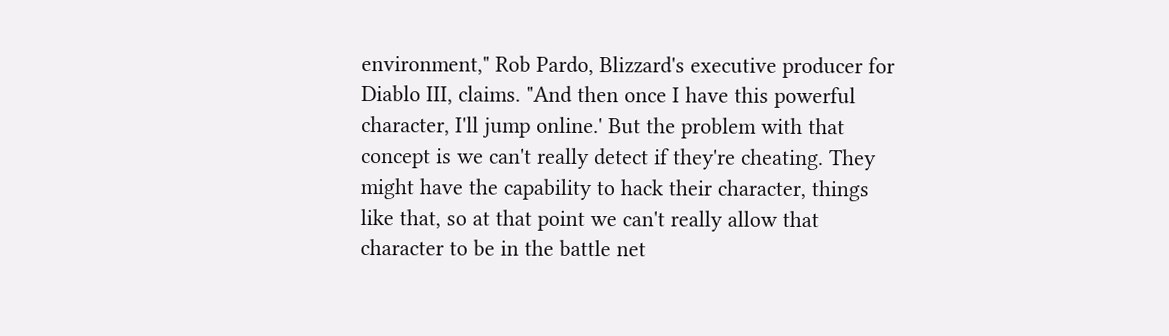environment," Rob Pardo, Blizzard's executive producer for Diablo III, claims. "And then once I have this powerful character, I'll jump online.' But the problem with that concept is we can't really detect if they're cheating. They might have the capability to hack their character, things like that, so at that point we can't really allow that character to be in the battle net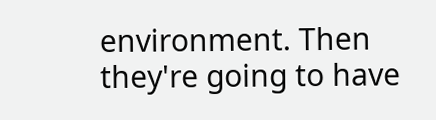environment. Then they're going to have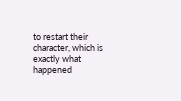to restart their character, which is exactly what happened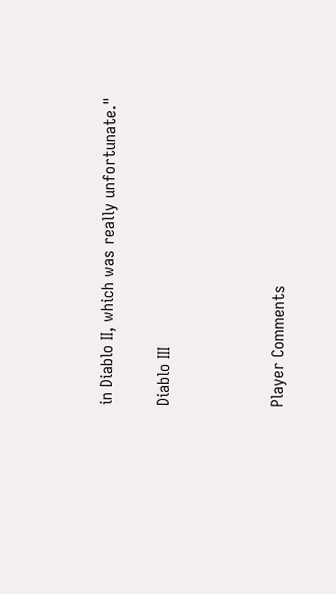in Diablo II, which was really unfortunate."

Diablo III



Player Comments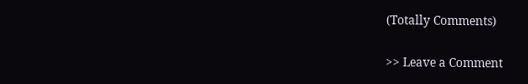(Totally Comments)

>> Leave a Comment